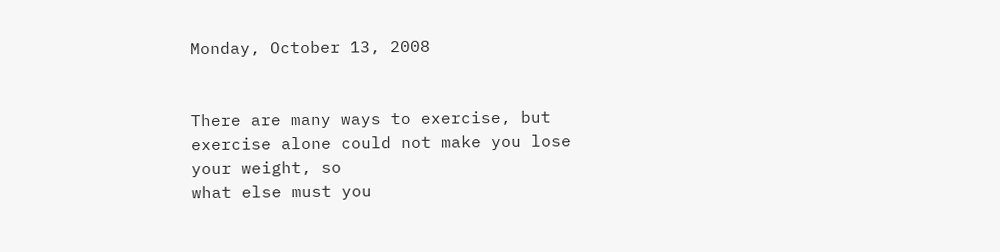Monday, October 13, 2008


There are many ways to exercise, but exercise alone could not make you lose your weight, so
what else must you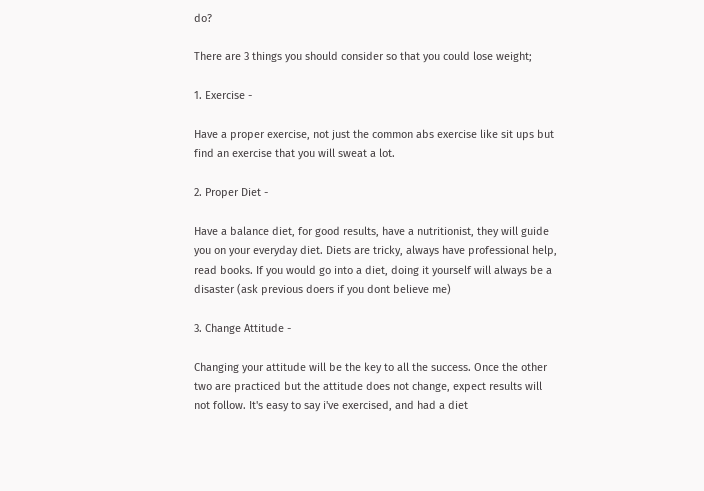do?

There are 3 things you should consider so that you could lose weight;

1. Exercise -

Have a proper exercise, not just the common abs exercise like sit ups but find an exercise that you will sweat a lot.

2. Proper Diet -

Have a balance diet, for good results, have a nutritionist, they will guide you on your everyday diet. Diets are tricky, always have professional help, read books. If you would go into a diet, doing it yourself will always be a disaster (ask previous doers if you dont believe me)

3. Change Attitude -

Changing your attitude will be the key to all the success. Once the other two are practiced but the attitude does not change, expect results will not follow. It's easy to say i've exercised, and had a diet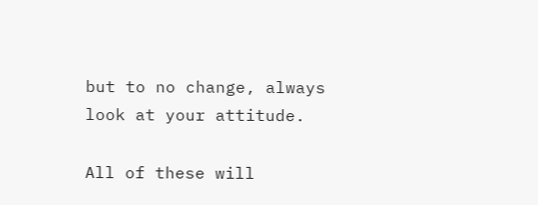but to no change, always look at your attitude.

All of these will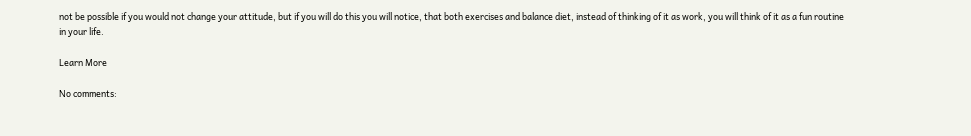not be possible if you would not change your attitude, but if you will do this you will notice, that both exercises and balance diet, instead of thinking of it as work, you will think of it as a fun routine in your life.

Learn More

No comments: